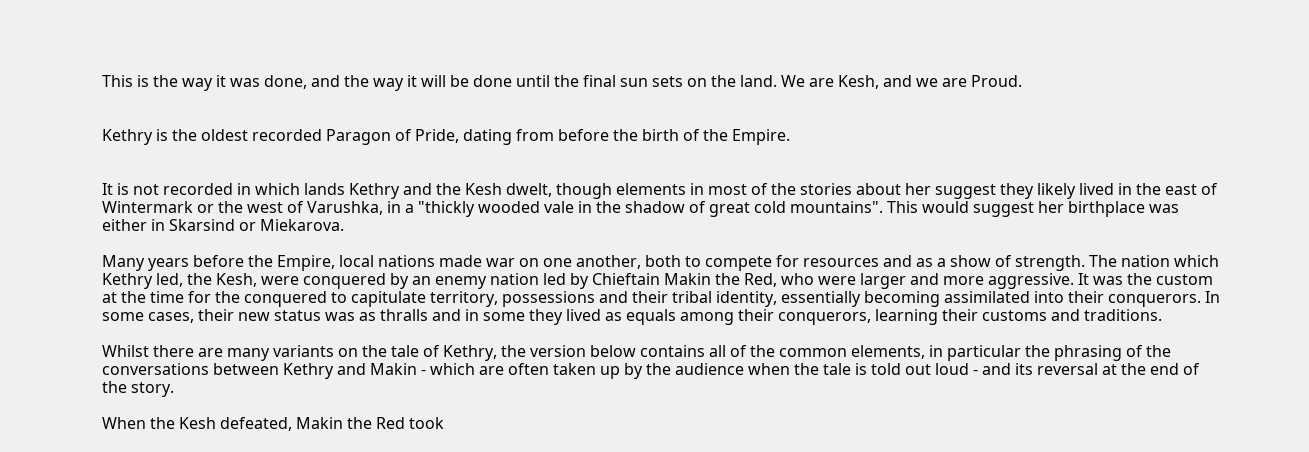This is the way it was done, and the way it will be done until the final sun sets on the land. We are Kesh, and we are Proud.


Kethry is the oldest recorded Paragon of Pride, dating from before the birth of the Empire.


It is not recorded in which lands Kethry and the Kesh dwelt, though elements in most of the stories about her suggest they likely lived in the east of Wintermark or the west of Varushka, in a "thickly wooded vale in the shadow of great cold mountains". This would suggest her birthplace was either in Skarsind or Miekarova.

Many years before the Empire, local nations made war on one another, both to compete for resources and as a show of strength. The nation which Kethry led, the Kesh, were conquered by an enemy nation led by Chieftain Makin the Red, who were larger and more aggressive. It was the custom at the time for the conquered to capitulate territory, possessions and their tribal identity, essentially becoming assimilated into their conquerors. In some cases, their new status was as thralls and in some they lived as equals among their conquerors, learning their customs and traditions.

Whilst there are many variants on the tale of Kethry, the version below contains all of the common elements, in particular the phrasing of the conversations between Kethry and Makin - which are often taken up by the audience when the tale is told out loud - and its reversal at the end of the story.

When the Kesh defeated, Makin the Red took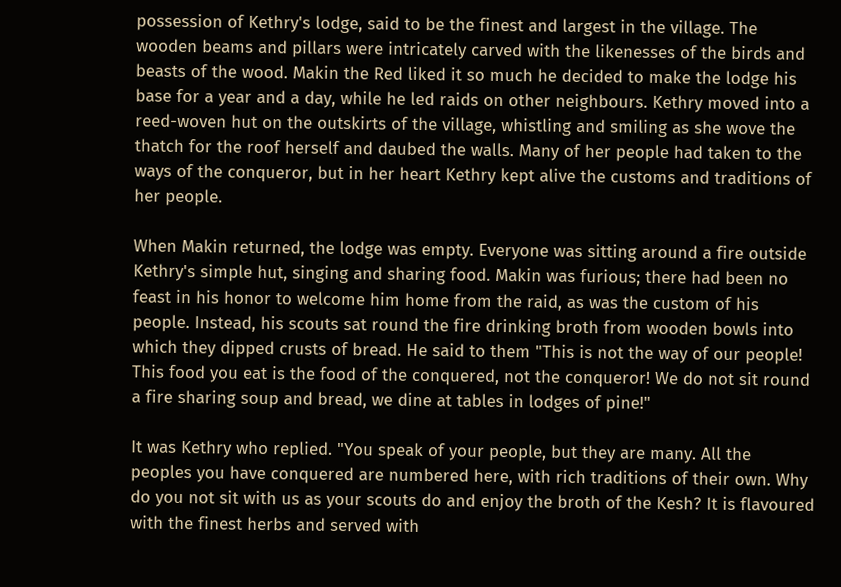possession of Kethry's lodge, said to be the finest and largest in the village. The wooden beams and pillars were intricately carved with the likenesses of the birds and beasts of the wood. Makin the Red liked it so much he decided to make the lodge his base for a year and a day, while he led raids on other neighbours. Kethry moved into a reed-woven hut on the outskirts of the village, whistling and smiling as she wove the thatch for the roof herself and daubed the walls. Many of her people had taken to the ways of the conqueror, but in her heart Kethry kept alive the customs and traditions of her people.

When Makin returned, the lodge was empty. Everyone was sitting around a fire outside Kethry's simple hut, singing and sharing food. Makin was furious; there had been no feast in his honor to welcome him home from the raid, as was the custom of his people. Instead, his scouts sat round the fire drinking broth from wooden bowls into which they dipped crusts of bread. He said to them "This is not the way of our people! This food you eat is the food of the conquered, not the conqueror! We do not sit round a fire sharing soup and bread, we dine at tables in lodges of pine!"

It was Kethry who replied. "You speak of your people, but they are many. All the peoples you have conquered are numbered here, with rich traditions of their own. Why do you not sit with us as your scouts do and enjoy the broth of the Kesh? It is flavoured with the finest herbs and served with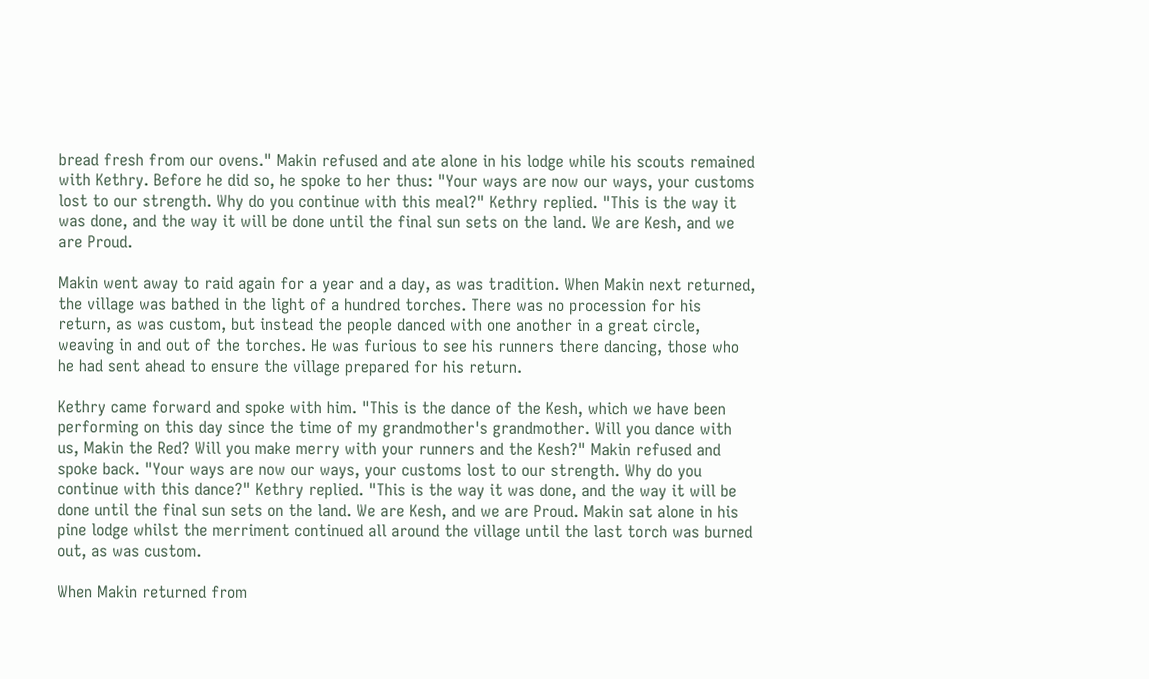bread fresh from our ovens." Makin refused and ate alone in his lodge while his scouts remained with Kethry. Before he did so, he spoke to her thus: "Your ways are now our ways, your customs lost to our strength. Why do you continue with this meal?" Kethry replied. "This is the way it was done, and the way it will be done until the final sun sets on the land. We are Kesh, and we are Proud.

Makin went away to raid again for a year and a day, as was tradition. When Makin next returned, the village was bathed in the light of a hundred torches. There was no procession for his return, as was custom, but instead the people danced with one another in a great circle, weaving in and out of the torches. He was furious to see his runners there dancing, those who he had sent ahead to ensure the village prepared for his return.

Kethry came forward and spoke with him. "This is the dance of the Kesh, which we have been performing on this day since the time of my grandmother's grandmother. Will you dance with us, Makin the Red? Will you make merry with your runners and the Kesh?" Makin refused and spoke back. "Your ways are now our ways, your customs lost to our strength. Why do you continue with this dance?" Kethry replied. "This is the way it was done, and the way it will be done until the final sun sets on the land. We are Kesh, and we are Proud. Makin sat alone in his pine lodge whilst the merriment continued all around the village until the last torch was burned out, as was custom.

When Makin returned from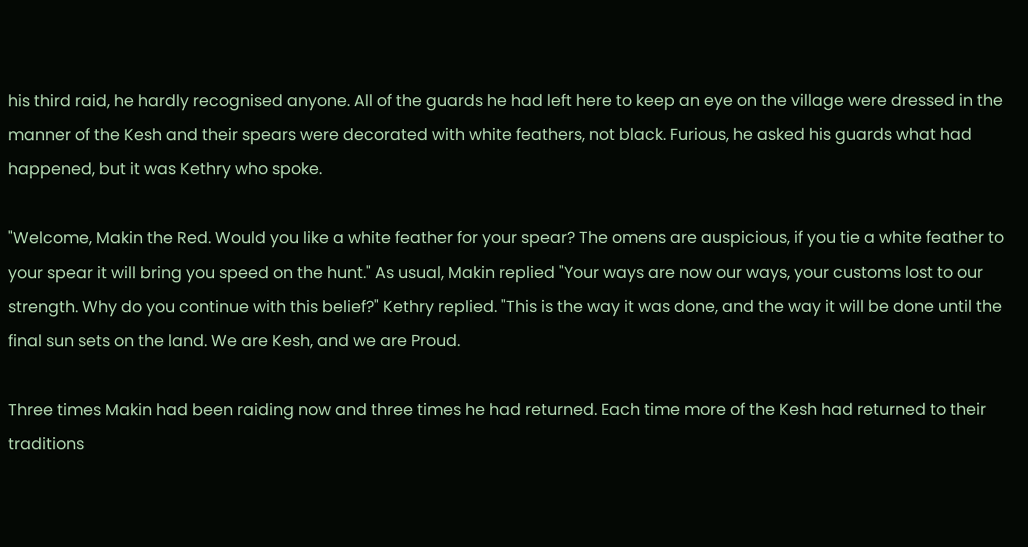his third raid, he hardly recognised anyone. All of the guards he had left here to keep an eye on the village were dressed in the manner of the Kesh and their spears were decorated with white feathers, not black. Furious, he asked his guards what had happened, but it was Kethry who spoke.

"Welcome, Makin the Red. Would you like a white feather for your spear? The omens are auspicious, if you tie a white feather to your spear it will bring you speed on the hunt." As usual, Makin replied "Your ways are now our ways, your customs lost to our strength. Why do you continue with this belief?" Kethry replied. "This is the way it was done, and the way it will be done until the final sun sets on the land. We are Kesh, and we are Proud.

Three times Makin had been raiding now and three times he had returned. Each time more of the Kesh had returned to their traditions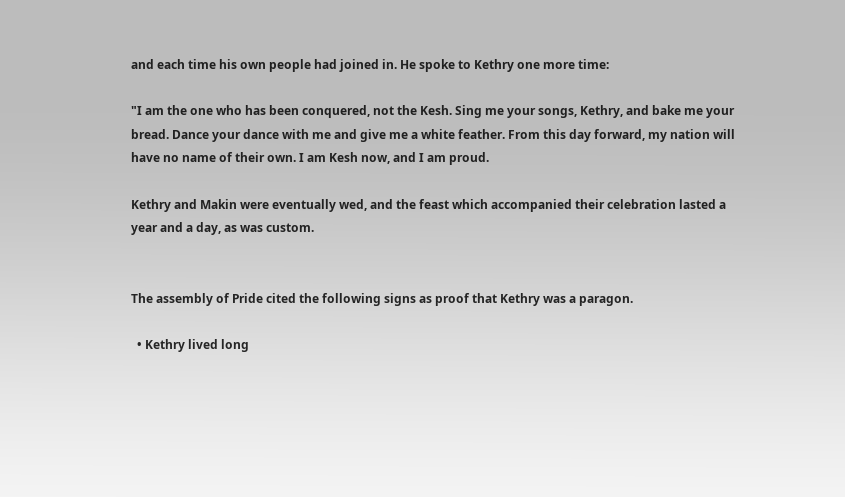and each time his own people had joined in. He spoke to Kethry one more time:

"I am the one who has been conquered, not the Kesh. Sing me your songs, Kethry, and bake me your bread. Dance your dance with me and give me a white feather. From this day forward, my nation will have no name of their own. I am Kesh now, and I am proud.

Kethry and Makin were eventually wed, and the feast which accompanied their celebration lasted a year and a day, as was custom.


The assembly of Pride cited the following signs as proof that Kethry was a paragon.

  • Kethry lived long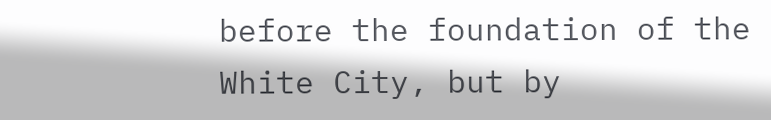before the foundation of the White City, but by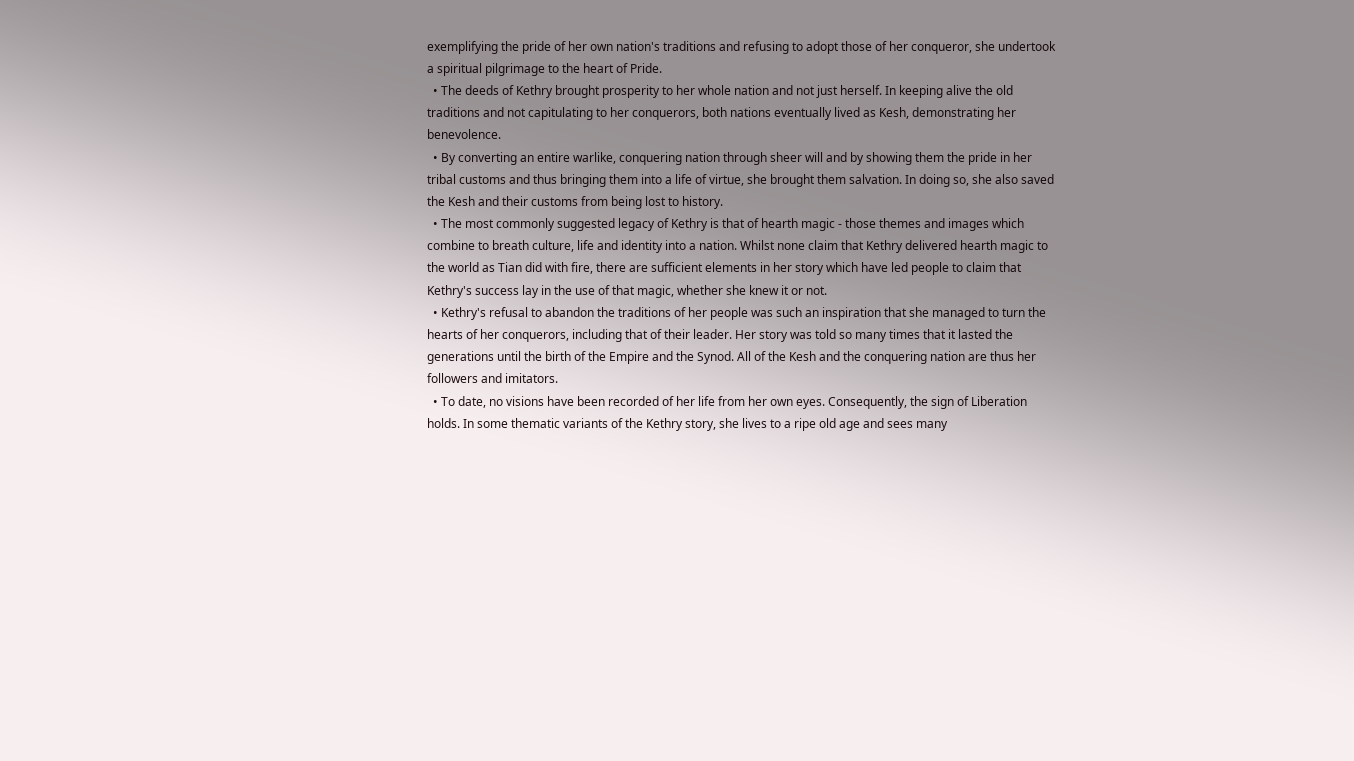exemplifying the pride of her own nation's traditions and refusing to adopt those of her conqueror, she undertook a spiritual pilgrimage to the heart of Pride.
  • The deeds of Kethry brought prosperity to her whole nation and not just herself. In keeping alive the old traditions and not capitulating to her conquerors, both nations eventually lived as Kesh, demonstrating her benevolence.
  • By converting an entire warlike, conquering nation through sheer will and by showing them the pride in her tribal customs and thus bringing them into a life of virtue, she brought them salvation. In doing so, she also saved the Kesh and their customs from being lost to history.
  • The most commonly suggested legacy of Kethry is that of hearth magic - those themes and images which combine to breath culture, life and identity into a nation. Whilst none claim that Kethry delivered hearth magic to the world as Tian did with fire, there are sufficient elements in her story which have led people to claim that Kethry's success lay in the use of that magic, whether she knew it or not.
  • Kethry's refusal to abandon the traditions of her people was such an inspiration that she managed to turn the hearts of her conquerors, including that of their leader. Her story was told so many times that it lasted the generations until the birth of the Empire and the Synod. All of the Kesh and the conquering nation are thus her followers and imitators.
  • To date, no visions have been recorded of her life from her own eyes. Consequently, the sign of Liberation holds. In some thematic variants of the Kethry story, she lives to a ripe old age and sees many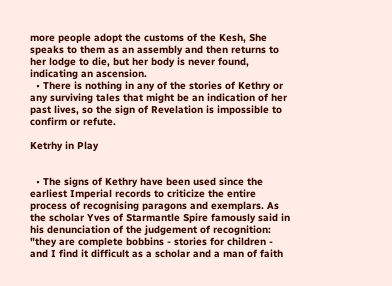more people adopt the customs of the Kesh, She speaks to them as an assembly and then returns to her lodge to die, but her body is never found, indicating an ascension.
  • There is nothing in any of the stories of Kethry or any surviving tales that might be an indication of her past lives, so the sign of Revelation is impossible to confirm or refute.

Ketrhy in Play


  • The signs of Kethry have been used since the earliest Imperial records to criticize the entire process of recognising paragons and exemplars. As the scholar Yves of Starmantle Spire famously said in his denunciation of the judgement of recognition: "they are complete bobbins - stories for children - and I find it difficult as a scholar and a man of faith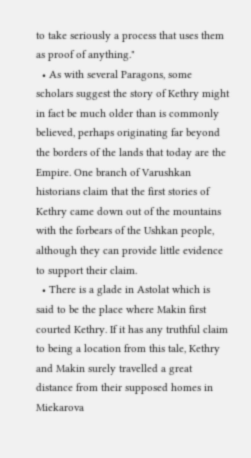to take seriously a process that uses them as proof of anything."
  • As with several Paragons, some scholars suggest the story of Kethry might in fact be much older than is commonly believed, perhaps originating far beyond the borders of the lands that today are the Empire. One branch of Varushkan historians claim that the first stories of Kethry came down out of the mountains with the forbears of the Ushkan people, although they can provide little evidence to support their claim.
  • There is a glade in Astolat which is said to be the place where Makin first courted Kethry. If it has any truthful claim to being a location from this tale, Kethry and Makin surely travelled a great distance from their supposed homes in Miekarova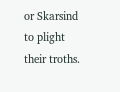or Skarsind to plight their troths.